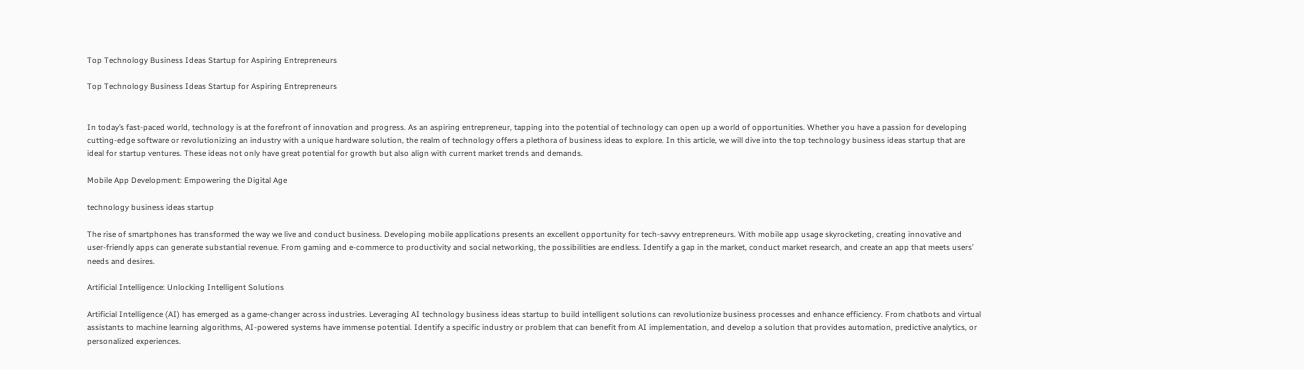Top Technology Business Ideas Startup for Aspiring Entrepreneurs

Top Technology Business Ideas Startup for Aspiring Entrepreneurs


In today’s fast-paced world, technology is at the forefront of innovation and progress. As an aspiring entrepreneur, tapping into the potential of technology can open up a world of opportunities. Whether you have a passion for developing cutting-edge software or revolutionizing an industry with a unique hardware solution, the realm of technology offers a plethora of business ideas to explore. In this article, we will dive into the top technology business ideas startup that are ideal for startup ventures. These ideas not only have great potential for growth but also align with current market trends and demands.

Mobile App Development: Empowering the Digital Age

technology business ideas startup

The rise of smartphones has transformed the way we live and conduct business. Developing mobile applications presents an excellent opportunity for tech-savvy entrepreneurs. With mobile app usage skyrocketing, creating innovative and user-friendly apps can generate substantial revenue. From gaming and e-commerce to productivity and social networking, the possibilities are endless. Identify a gap in the market, conduct market research, and create an app that meets users’ needs and desires.

Artificial Intelligence: Unlocking Intelligent Solutions

Artificial Intelligence (AI) has emerged as a game-changer across industries. Leveraging AI technology business ideas startup to build intelligent solutions can revolutionize business processes and enhance efficiency. From chatbots and virtual assistants to machine learning algorithms, AI-powered systems have immense potential. Identify a specific industry or problem that can benefit from AI implementation, and develop a solution that provides automation, predictive analytics, or personalized experiences.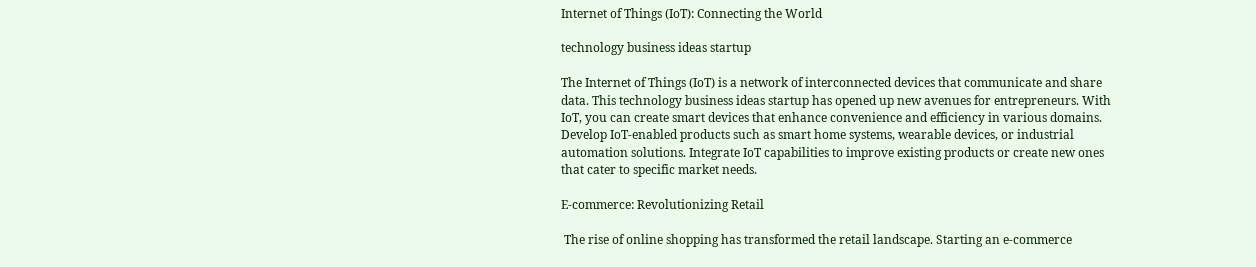Internet of Things (IoT): Connecting the World

technology business ideas startup

The Internet of Things (IoT) is a network of interconnected devices that communicate and share data. This technology business ideas startup has opened up new avenues for entrepreneurs. With IoT, you can create smart devices that enhance convenience and efficiency in various domains. Develop IoT-enabled products such as smart home systems, wearable devices, or industrial automation solutions. Integrate IoT capabilities to improve existing products or create new ones that cater to specific market needs.

E-commerce: Revolutionizing Retail

 The rise of online shopping has transformed the retail landscape. Starting an e-commerce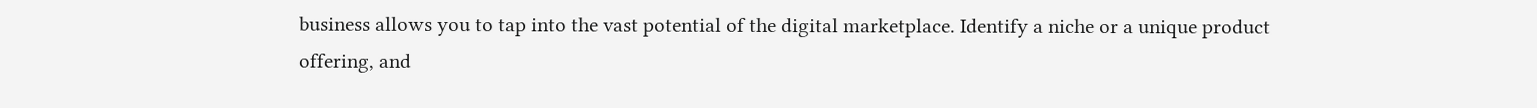business allows you to tap into the vast potential of the digital marketplace. Identify a niche or a unique product offering, and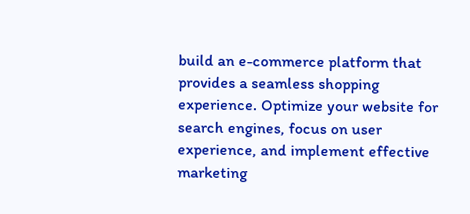build an e-commerce platform that provides a seamless shopping experience. Optimize your website for search engines, focus on user experience, and implement effective marketing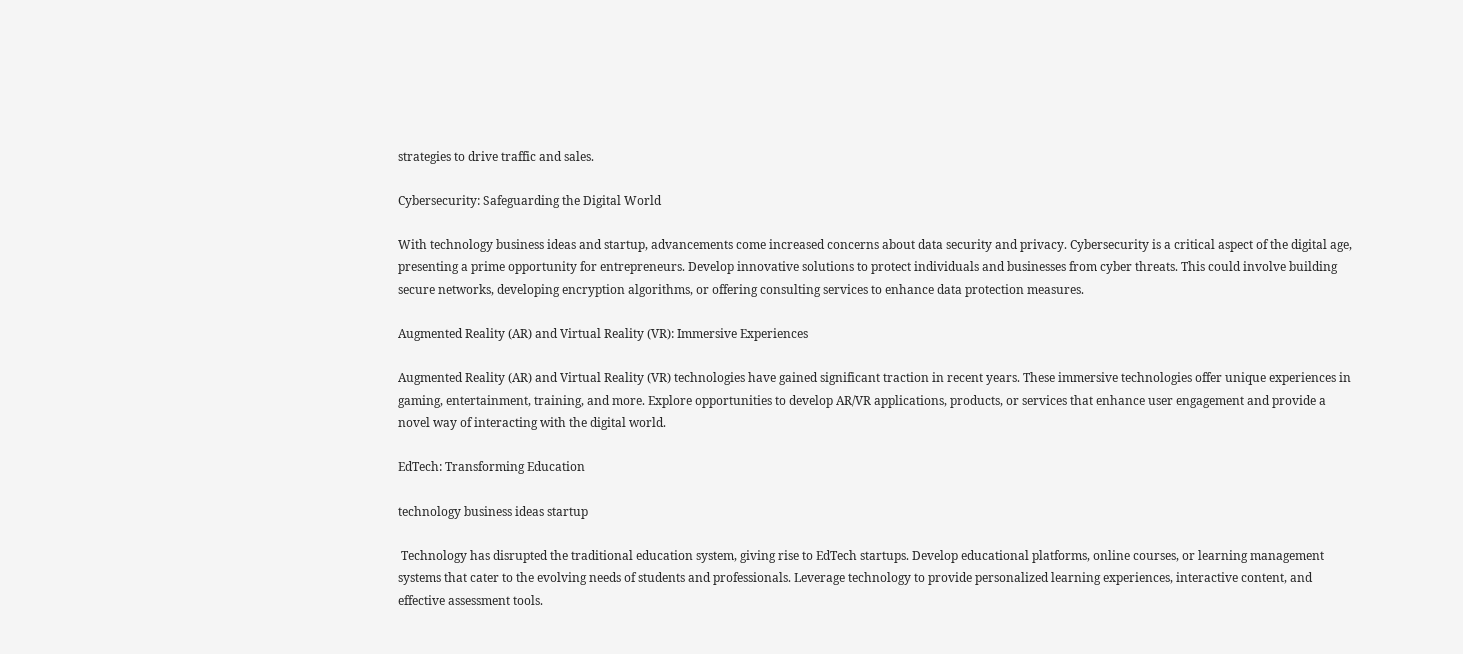strategies to drive traffic and sales.

Cybersecurity: Safeguarding the Digital World

With technology business ideas and startup, advancements come increased concerns about data security and privacy. Cybersecurity is a critical aspect of the digital age, presenting a prime opportunity for entrepreneurs. Develop innovative solutions to protect individuals and businesses from cyber threats. This could involve building secure networks, developing encryption algorithms, or offering consulting services to enhance data protection measures.

Augmented Reality (AR) and Virtual Reality (VR): Immersive Experiences

Augmented Reality (AR) and Virtual Reality (VR) technologies have gained significant traction in recent years. These immersive technologies offer unique experiences in gaming, entertainment, training, and more. Explore opportunities to develop AR/VR applications, products, or services that enhance user engagement and provide a novel way of interacting with the digital world.

EdTech: Transforming Education

technology business ideas startup

 Technology has disrupted the traditional education system, giving rise to EdTech startups. Develop educational platforms, online courses, or learning management systems that cater to the evolving needs of students and professionals. Leverage technology to provide personalized learning experiences, interactive content, and effective assessment tools.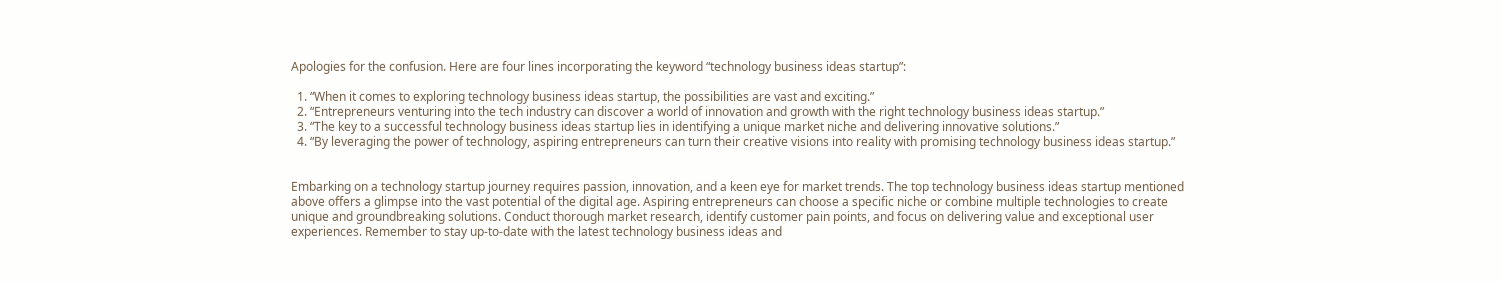Apologies for the confusion. Here are four lines incorporating the keyword “technology business ideas startup”:

  1. “When it comes to exploring technology business ideas startup, the possibilities are vast and exciting.”
  2. “Entrepreneurs venturing into the tech industry can discover a world of innovation and growth with the right technology business ideas startup.”
  3. “The key to a successful technology business ideas startup lies in identifying a unique market niche and delivering innovative solutions.”
  4. “By leveraging the power of technology, aspiring entrepreneurs can turn their creative visions into reality with promising technology business ideas startup.”


Embarking on a technology startup journey requires passion, innovation, and a keen eye for market trends. The top technology business ideas startup mentioned above offers a glimpse into the vast potential of the digital age. Aspiring entrepreneurs can choose a specific niche or combine multiple technologies to create unique and groundbreaking solutions. Conduct thorough market research, identify customer pain points, and focus on delivering value and exceptional user experiences. Remember to stay up-to-date with the latest technology business ideas and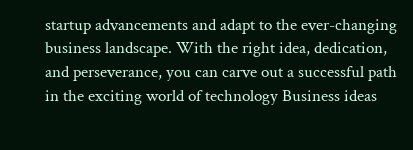startup advancements and adapt to the ever-changing business landscape. With the right idea, dedication, and perseverance, you can carve out a successful path in the exciting world of technology Business ideas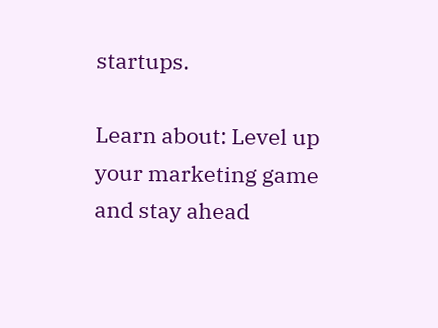startups.

Learn about: Level up your marketing game and stay ahead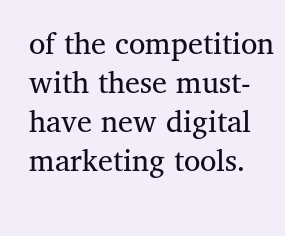of the competition with these must-have new digital marketing tools.